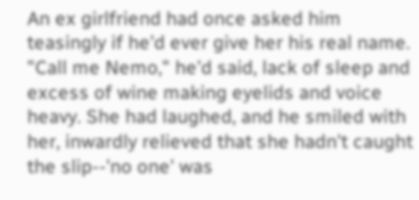An ex girlfriend had once asked him teasingly if he'd ever give her his real name. "Call me Nemo," he'd said, lack of sleep and excess of wine making eyelids and voice heavy. She had laughed, and he smiled with her, inwardly relieved that she hadn't caught the slip--'no one' was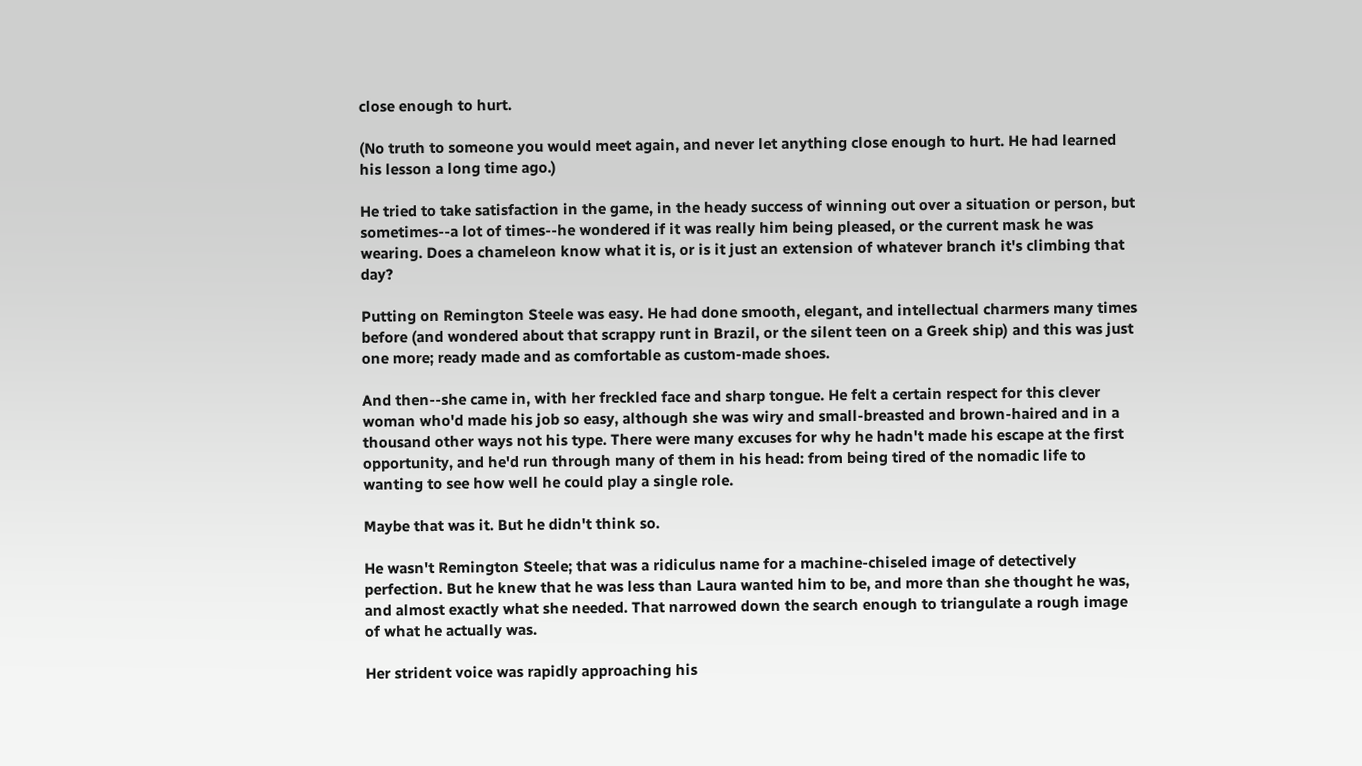close enough to hurt.

(No truth to someone you would meet again, and never let anything close enough to hurt. He had learned his lesson a long time ago.)

He tried to take satisfaction in the game, in the heady success of winning out over a situation or person, but sometimes--a lot of times--he wondered if it was really him being pleased, or the current mask he was wearing. Does a chameleon know what it is, or is it just an extension of whatever branch it's climbing that day?

Putting on Remington Steele was easy. He had done smooth, elegant, and intellectual charmers many times before (and wondered about that scrappy runt in Brazil, or the silent teen on a Greek ship) and this was just one more; ready made and as comfortable as custom-made shoes.

And then--she came in, with her freckled face and sharp tongue. He felt a certain respect for this clever woman who'd made his job so easy, although she was wiry and small-breasted and brown-haired and in a thousand other ways not his type. There were many excuses for why he hadn't made his escape at the first opportunity, and he'd run through many of them in his head: from being tired of the nomadic life to wanting to see how well he could play a single role.

Maybe that was it. But he didn't think so.

He wasn't Remington Steele; that was a ridiculus name for a machine-chiseled image of detectively perfection. But he knew that he was less than Laura wanted him to be, and more than she thought he was, and almost exactly what she needed. That narrowed down the search enough to triangulate a rough image of what he actually was.

Her strident voice was rapidly approaching his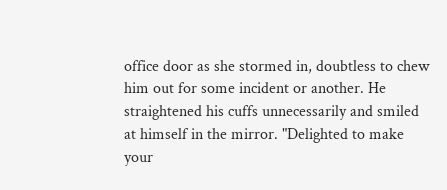office door as she stormed in, doubtless to chew him out for some incident or another. He straightened his cuffs unnecessarily and smiled at himself in the mirror. "Delighted to make your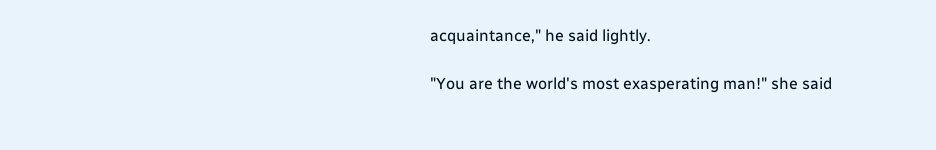acquaintance," he said lightly.

"You are the world's most exasperating man!" she said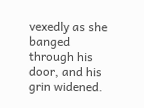vexedly as she banged through his door, and his grin widened.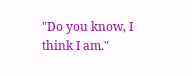"Do you know, I think I am."